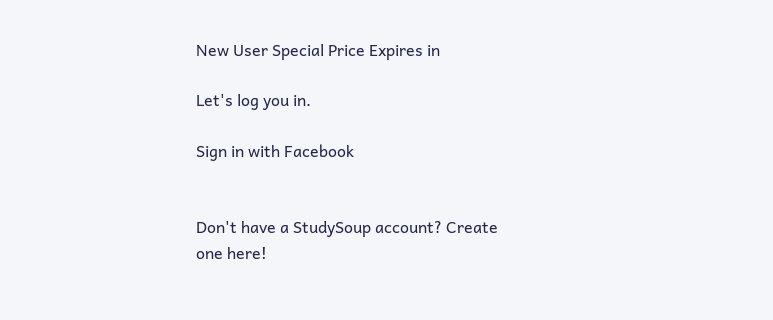New User Special Price Expires in

Let's log you in.

Sign in with Facebook


Don't have a StudySoup account? Create one here!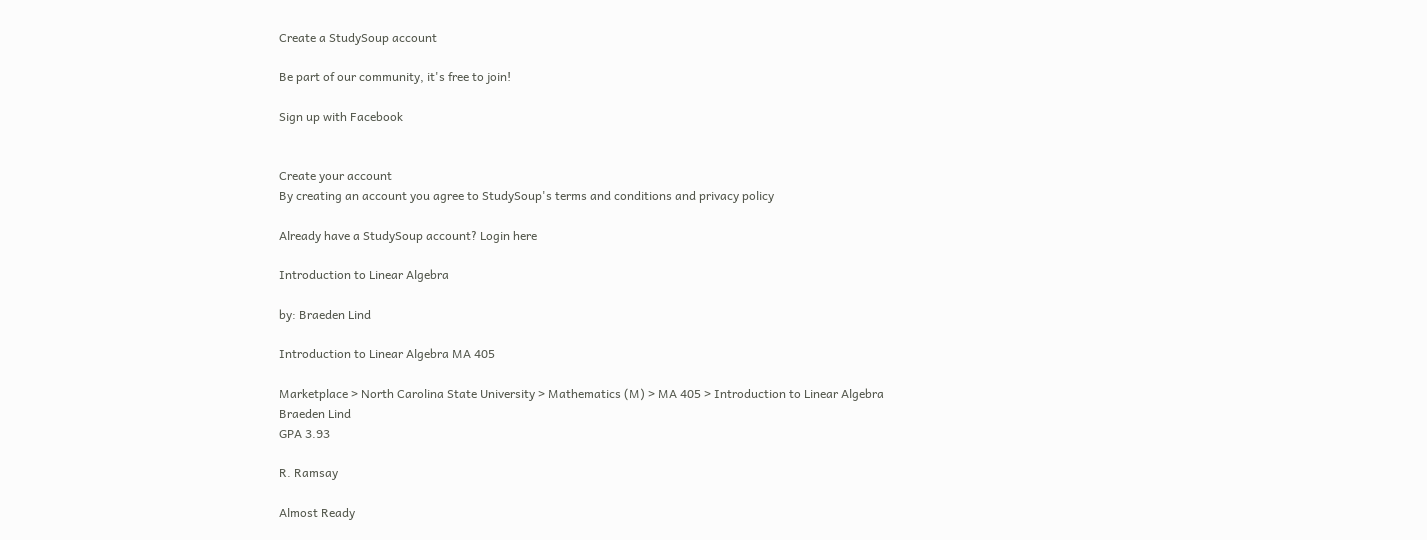Create a StudySoup account

Be part of our community, it's free to join!

Sign up with Facebook


Create your account
By creating an account you agree to StudySoup's terms and conditions and privacy policy

Already have a StudySoup account? Login here

Introduction to Linear Algebra

by: Braeden Lind

Introduction to Linear Algebra MA 405

Marketplace > North Carolina State University > Mathematics (M) > MA 405 > Introduction to Linear Algebra
Braeden Lind
GPA 3.93

R. Ramsay

Almost Ready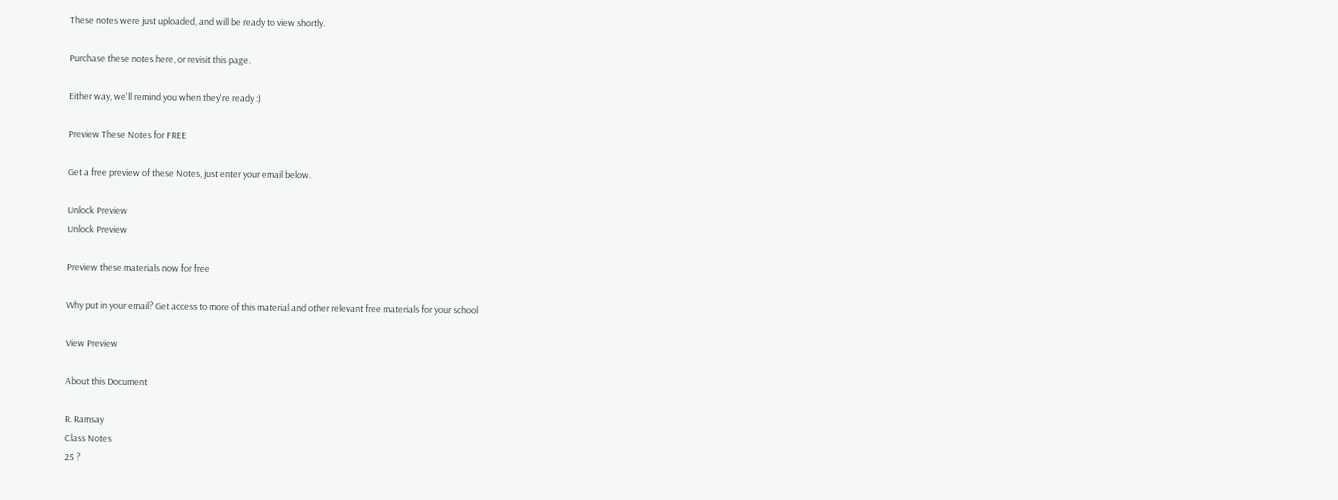These notes were just uploaded, and will be ready to view shortly.

Purchase these notes here, or revisit this page.

Either way, we'll remind you when they're ready :)

Preview These Notes for FREE

Get a free preview of these Notes, just enter your email below.

Unlock Preview
Unlock Preview

Preview these materials now for free

Why put in your email? Get access to more of this material and other relevant free materials for your school

View Preview

About this Document

R. Ramsay
Class Notes
25 ?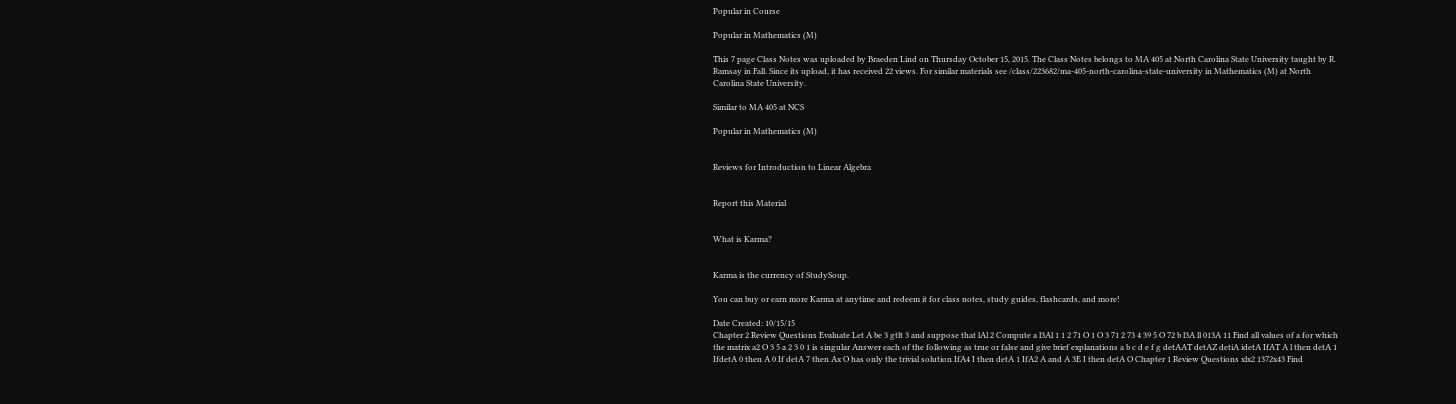Popular in Course

Popular in Mathematics (M)

This 7 page Class Notes was uploaded by Braeden Lind on Thursday October 15, 2015. The Class Notes belongs to MA 405 at North Carolina State University taught by R. Ramsay in Fall. Since its upload, it has received 22 views. For similar materials see /class/223682/ma-405-north-carolina-state-university in Mathematics (M) at North Carolina State University.

Similar to MA 405 at NCS

Popular in Mathematics (M)


Reviews for Introduction to Linear Algebra


Report this Material


What is Karma?


Karma is the currency of StudySoup.

You can buy or earn more Karma at anytime and redeem it for class notes, study guides, flashcards, and more!

Date Created: 10/15/15
Chapter 2 Review Questions Evaluate Let A be 3 gtlt 3 and suppose that lAl 2 Compute a l3Al 1 1 2 71 O 1 O 3 71 2 73 4 39 5 O 72 b l3A ll 013A 11 Find all values of a for which the matrix a2 O 3 5 a 2 3 0 1 is singular Answer each of the following as true or false and give brief explanations a b c d e f g detAAT detAZ detiA idetA IfAT A l then detA 1 IfdetA 0 then A 0 If detA 7 then Ax O has only the trivial solution IfA4 I then detA 1 IfA2 A and A 3E I then detA O Chapter 1 Review Questions xlx2 1372x43 Find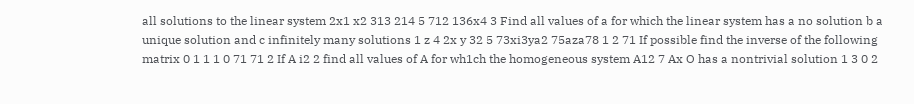all solutions to the linear system 2x1 x2 313 214 5 712 136x4 3 Find all values of a for which the linear system has a no solution b a unique solution and c infinitely many solutions 1 z 4 2x y 32 5 73xi3ya2 75aza78 1 2 71 If possible find the inverse of the following matrix 0 1 1 1 0 71 71 2 If A i2 2 find all values of A for wh1ch the homogeneous system A12 7 Ax O has a nontrivial solution 1 3 0 2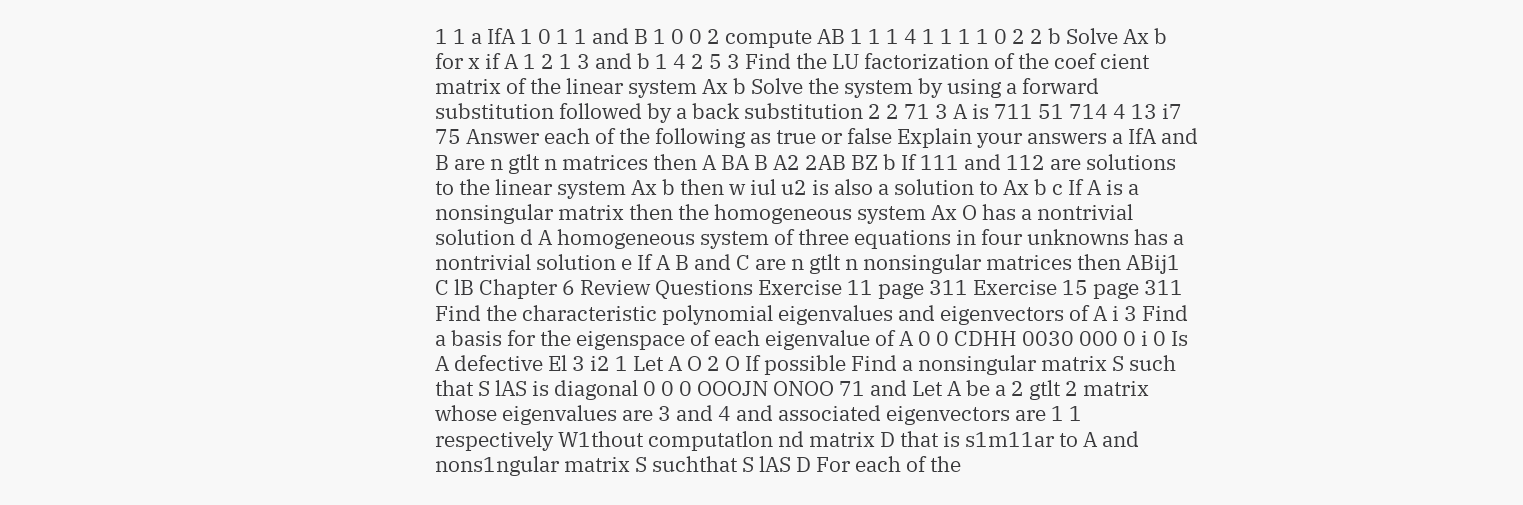1 1 a IfA 1 0 1 1 and B 1 0 0 2 compute AB 1 1 1 4 1 1 1 1 0 2 2 b Solve Ax b for x if A 1 2 1 3 and b 1 4 2 5 3 Find the LU factorization of the coef cient matrix of the linear system Ax b Solve the system by using a forward substitution followed by a back substitution 2 2 71 3 A is 711 51 714 4 13 i7 75 Answer each of the following as true or false Explain your answers a IfA and B are n gtlt n matrices then A BA B A2 2AB BZ b If 111 and 112 are solutions to the linear system Ax b then w iul u2 is also a solution to Ax b c If A is a nonsingular matrix then the homogeneous system Ax O has a nontrivial solution d A homogeneous system of three equations in four unknowns has a nontrivial solution e If A B and C are n gtlt n nonsingular matrices then ABij1 C lB Chapter 6 Review Questions Exercise 11 page 311 Exercise 15 page 311 Find the characteristic polynomial eigenvalues and eigenvectors of A i 3 Find a basis for the eigenspace of each eigenvalue of A 0 0 CDHH 0030 000 0 i 0 Is A defective El 3 i2 1 Let A O 2 O If possible Find a nonsingular matrix S such that S lAS is diagonal 0 0 0 OOOJN ONOO 71 and Let A be a 2 gtlt 2 matrix whose eigenvalues are 3 and 4 and associated eigenvectors are 1 1 respectively W1thout computatlon nd matrix D that is s1m11ar to A and nons1ngular matrix S suchthat S lAS D For each of the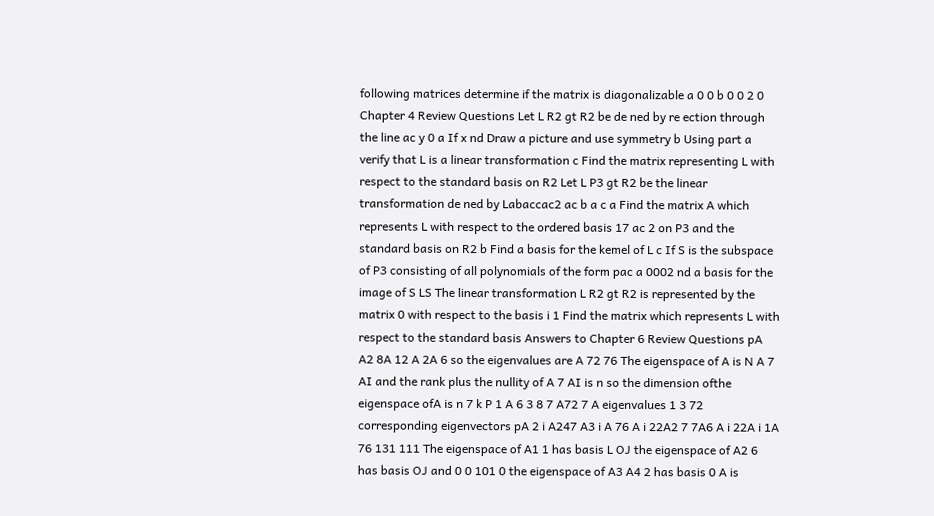following matrices determine if the matrix is diagonalizable a 0 0 b 0 0 2 0 Chapter 4 Review Questions Let L R2 gt R2 be de ned by re ection through the line ac y 0 a If x nd Draw a picture and use symmetry b Using part a verify that L is a linear transformation c Find the matrix representing L with respect to the standard basis on R2 Let L P3 gt R2 be the linear transformation de ned by Labaccac2 ac b a c a Find the matrix A which represents L with respect to the ordered basis 17 ac 2 on P3 and the standard basis on R2 b Find a basis for the kemel of L c If S is the subspace of P3 consisting of all polynomials of the form pac a 0002 nd a basis for the image of S LS The linear transformation L R2 gt R2 is represented by the matrix 0 with respect to the basis i 1 Find the matrix which represents L with respect to the standard basis Answers to Chapter 6 Review Questions pA A2 8A 12 A 2A 6 so the eigenvalues are A 72 76 The eigenspace of A is N A 7 AI and the rank plus the nullity of A 7 AI is n so the dimension ofthe eigenspace ofA is n 7 k P 1 A 6 3 8 7 A72 7 A eigenvalues 1 3 72 corresponding eigenvectors pA 2 i A247 A3 i A 76 A i 22A2 7 7A6 A i 22A i 1A 76 131 111 The eigenspace of A1 1 has basis L OJ the eigenspace of A2 6 has basis OJ and 0 0 101 0 the eigenspace of A3 A4 2 has basis 0 A is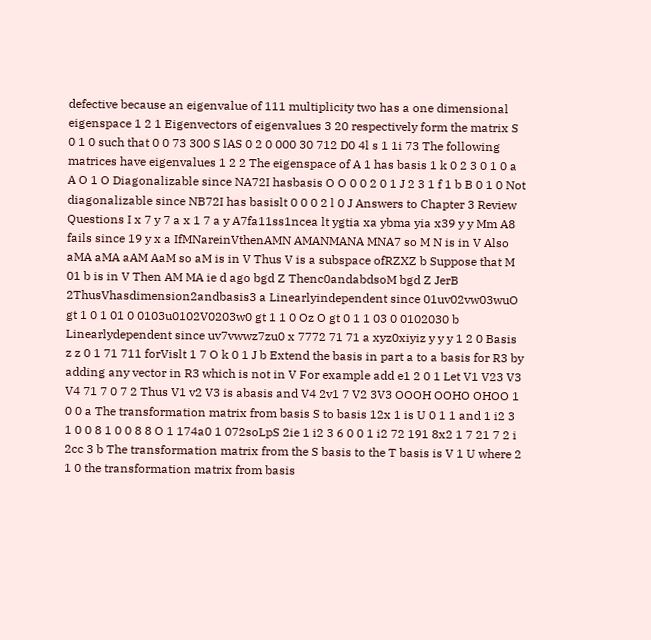defective because an eigenvalue of 111 multiplicity two has a one dimensional eigenspace 1 2 1 Eigenvectors of eigenvalues 3 20 respectively form the matrix S 0 1 0 such that 0 0 73 300 S lAS 0 2 0 000 30 712 D0 4l s 1 1i 73 The following matrices have eigenvalues 1 2 2 The eigenspace of A 1 has basis 1 k 0 2 3 0 1 0 a A O 1 O Diagonalizable since NA72I hasbasis O O 0 0 2 0 1 J 2 3 1 f 1 b B 0 1 0 Not diagonalizable since NB72I has basislt 0 0 0 2 l 0 J Answers to Chapter 3 Review Questions I x 7 y 7 a x 1 7 a y A7fa11ss1ncea lt ygtia xa ybma yia x39 y y Mm A8 fails since 19 y x a IfMNareinVthenAMN AMANMANA MNA7 so M N is in V Also aMA aMA aAM AaM so aM is in V Thus V is a subspace ofRZXZ b Suppose that M 01 b is in V Then AM MA ie d ago bgd Z Thenc0andabdsoM bgd Z JerB 2ThusVhasdimension2andbasis3 a Linearlyindependent since 01uv02vw03wuO gt 1 0 1 01 0 0103u0102V0203w0 gt 1 1 0 Oz O gt 0 1 1 03 0 0102030 b Linearlydependent since uv7vwwz7zu0 x 7772 71 71 a xyz0xiyiz y y y 1 2 0 Basis z z 0 1 71 711 forVislt 1 7 O k 0 1 J b Extend the basis in part a to a basis for R3 by adding any vector in R3 which is not in V For example add e1 2 0 1 Let V1 V23 V3 V4 71 7 0 7 2 Thus V1 v2 V3 is abasis and V4 2v1 7 V2 3V3 OOOH OOHO OHOO 1 0 0 a The transformation matrix from basis S to basis 12x 1 is U 0 1 1 and 1 i2 3 1 0 0 8 1 0 0 8 8 O 1 174a0 1 072soLpS 2ie 1 i2 3 6 0 0 1 i2 72 191 8x2 1 7 21 7 2 i 2cc 3 b The transformation matrix from the S basis to the T basis is V 1 U where 2 1 0 the transformation matrix from basis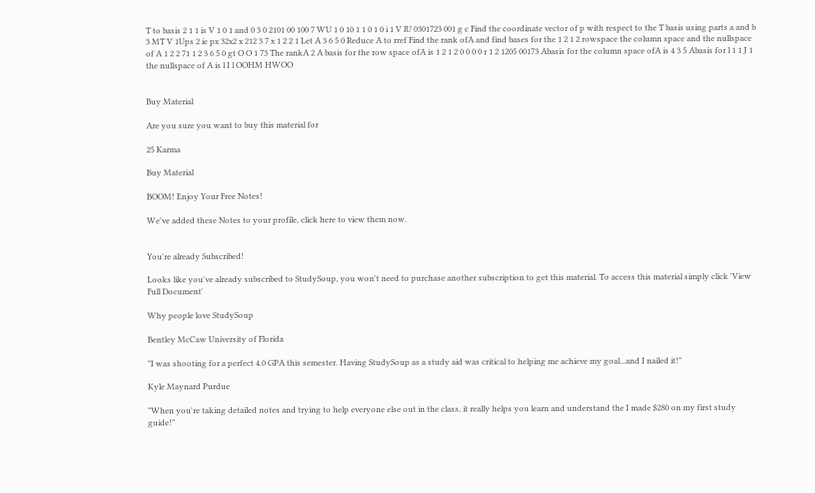T to basis 2 1 1 is V 1 0 1 and 0 3 0 2101 00 100 7 WU 1 0 10 1 1 0 1 0 i 1 V lU 0301723 001 g c Find the coordinate vector of p with respect to the T basis using parts a and b 3 MT V 1Ups 2 ie px 32x2 x 212 3 7 x 1 2 2 1 Let A 3 6 5 0 Reduce A to rref Find the rank ofA and find bases for the 1 2 1 2 rowspace the column space and the nullspace of A 1 2 2 71 1 2 3 6 5 0 gt O O 1 73 The rankA 2 A basis for the row space ofA is 1 2 1 2 0 0 0 0 r 1 2 1205 00173 Abasis for the column space ofA is 4 3 5 Abasis for l 1 1 J 1 the nullspace of A is l I l OOHM HWOO


Buy Material

Are you sure you want to buy this material for

25 Karma

Buy Material

BOOM! Enjoy Your Free Notes!

We've added these Notes to your profile, click here to view them now.


You're already Subscribed!

Looks like you've already subscribed to StudySoup, you won't need to purchase another subscription to get this material. To access this material simply click 'View Full Document'

Why people love StudySoup

Bentley McCaw University of Florida

"I was shooting for a perfect 4.0 GPA this semester. Having StudySoup as a study aid was critical to helping me achieve my goal...and I nailed it!"

Kyle Maynard Purdue

"When you're taking detailed notes and trying to help everyone else out in the class, it really helps you learn and understand the I made $280 on my first study guide!"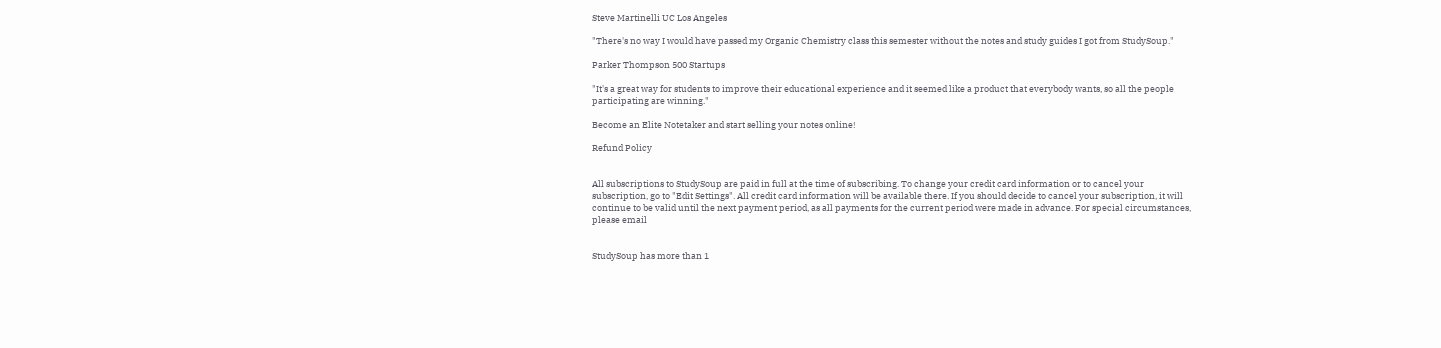Steve Martinelli UC Los Angeles

"There's no way I would have passed my Organic Chemistry class this semester without the notes and study guides I got from StudySoup."

Parker Thompson 500 Startups

"It's a great way for students to improve their educational experience and it seemed like a product that everybody wants, so all the people participating are winning."

Become an Elite Notetaker and start selling your notes online!

Refund Policy


All subscriptions to StudySoup are paid in full at the time of subscribing. To change your credit card information or to cancel your subscription, go to "Edit Settings". All credit card information will be available there. If you should decide to cancel your subscription, it will continue to be valid until the next payment period, as all payments for the current period were made in advance. For special circumstances, please email


StudySoup has more than 1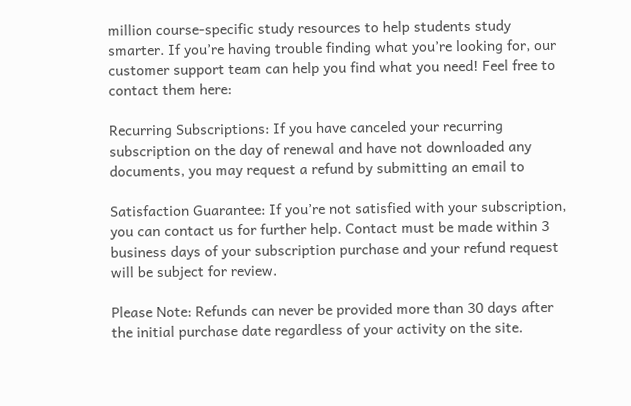million course-specific study resources to help students study smarter. If you’re having trouble finding what you’re looking for, our customer support team can help you find what you need! Feel free to contact them here:

Recurring Subscriptions: If you have canceled your recurring subscription on the day of renewal and have not downloaded any documents, you may request a refund by submitting an email to

Satisfaction Guarantee: If you’re not satisfied with your subscription, you can contact us for further help. Contact must be made within 3 business days of your subscription purchase and your refund request will be subject for review.

Please Note: Refunds can never be provided more than 30 days after the initial purchase date regardless of your activity on the site.